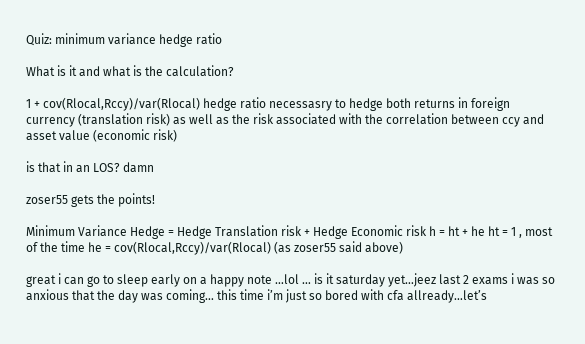Quiz: minimum variance hedge ratio

What is it and what is the calculation?

1 + cov(Rlocal,Rccy)/var(Rlocal) hedge ratio necessasry to hedge both returns in foreign currency (translation risk) as well as the risk associated with the correlation between ccy and asset value (economic risk)

is that in an LOS? damn

zoser55 gets the points!

Minimum Variance Hedge = Hedge Translation risk + Hedge Economic risk h = ht + he ht = 1 , most of the time he = cov(Rlocal,Rccy)/var(Rlocal) (as zoser55 said above)

great i can go to sleep early on a happy note …lol … is it saturday yet…jeez last 2 exams i was so anxious that the day was coming… this time i’m just so bored with cfa allready…let’s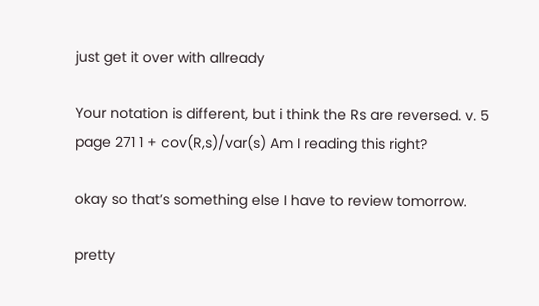just get it over with allready

Your notation is different, but i think the Rs are reversed. v. 5 page 271 1 + cov(R,s)/var(s) Am I reading this right?

okay so that’s something else I have to review tomorrow.

pretty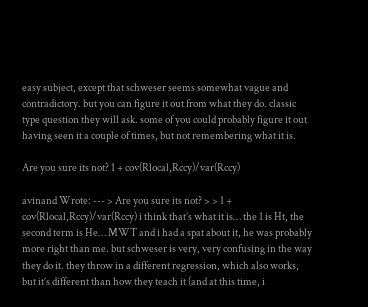easy subject, except that schweser seems somewhat vague and contradictory. but you can figure it out from what they do. classic type question they will ask. some of you could probably figure it out having seen it a couple of times, but not remembering what it is.

Are you sure its not? 1 + cov(Rlocal,Rccy)/var(Rccy)

avinand Wrote: --- > Are you sure its not? > > 1 + cov(Rlocal,Rccy)/var(Rccy) i think that’s what it is… the 1 is Ht, the second term is He… MWT and i had a spat about it, he was probably more right than me. but schweser is very, very confusing in the way they do it. they throw in a different regression, which also works, but it’s different than how they teach it (and at this time, i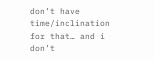don’t have time/inclination for that… and i don’t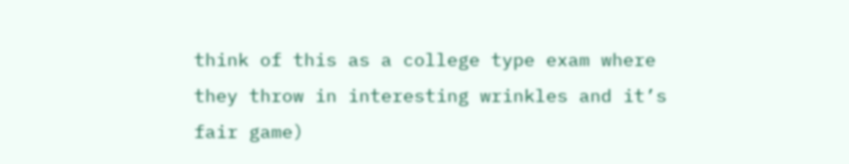think of this as a college type exam where they throw in interesting wrinkles and it’s fair game)